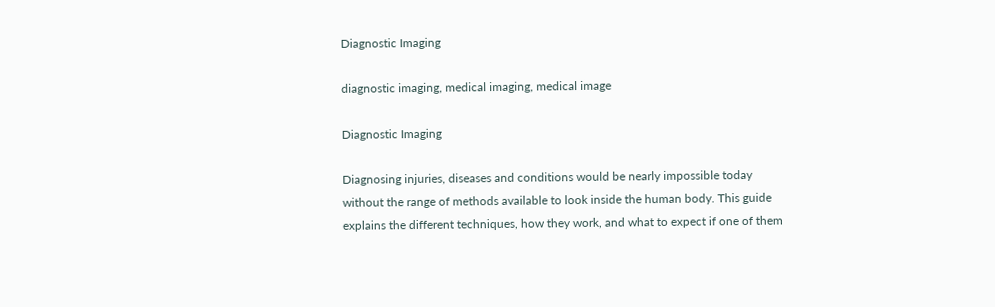Diagnostic Imaging

diagnostic imaging, medical imaging, medical image

Diagnostic Imaging

Diagnosing injuries, diseases and conditions would be nearly impossible today without the range of methods available to look inside the human body. This guide explains the different techniques, how they work, and what to expect if one of them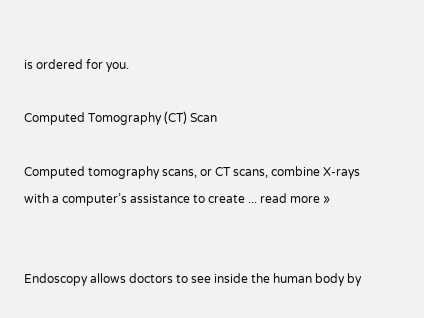is ordered for you.

Computed Tomography (CT) Scan

Computed tomography scans, or CT scans, combine X-rays with a computer’s assistance to create ... read more »


Endoscopy allows doctors to see inside the human body by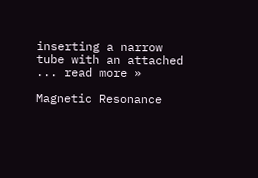inserting a narrow tube with an attached ... read more »

Magnetic Resonance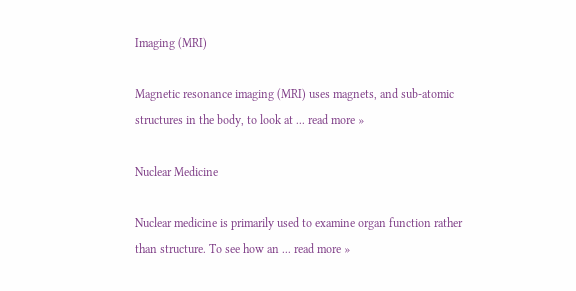Imaging (MRI)

Magnetic resonance imaging (MRI) uses magnets, and sub-atomic structures in the body, to look at ... read more »

Nuclear Medicine

Nuclear medicine is primarily used to examine organ function rather than structure. To see how an ... read more »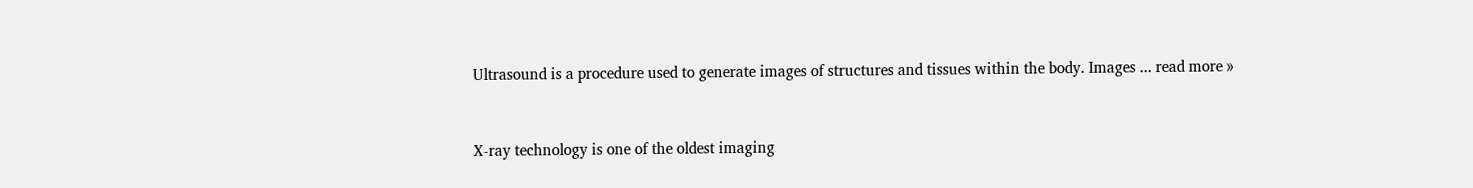Ultrasound is a procedure used to generate images of structures and tissues within the body. Images ... read more »


X-ray technology is one of the oldest imaging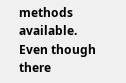methods available. Even though there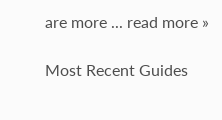are more ... read more »

Most Recent Guides